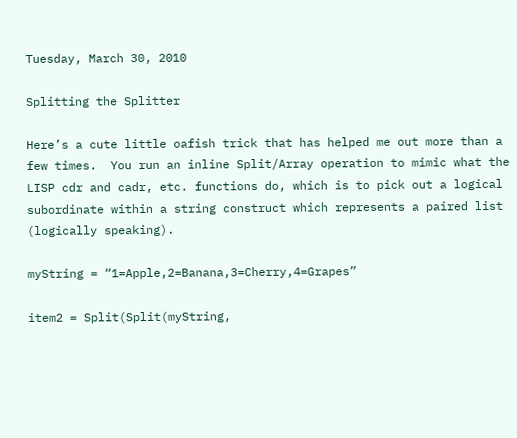Tuesday, March 30, 2010

Splitting the Splitter

Here’s a cute little oafish trick that has helped me out more than a few times.  You run an inline Split/Array operation to mimic what the LISP cdr and cadr, etc. functions do, which is to pick out a logical subordinate within a string construct which represents a paired list (logically speaking).

myString = “1=Apple,2=Banana,3=Cherry,4=Grapes”

item2 = Split(Split(myString,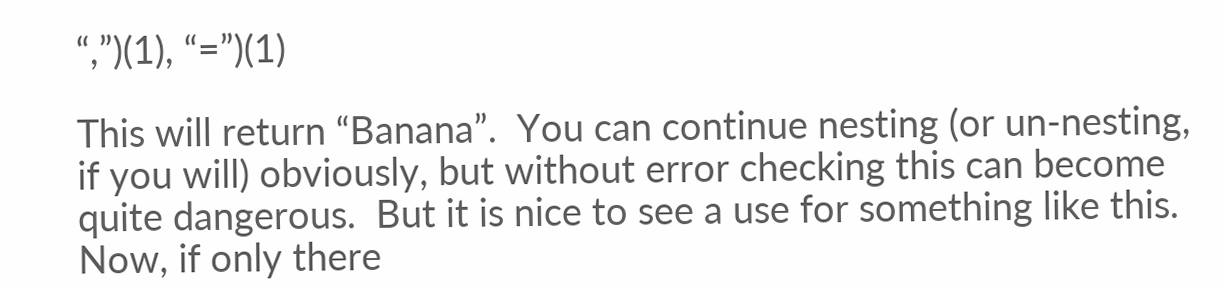“,”)(1), “=”)(1)

This will return “Banana”.  You can continue nesting (or un-nesting, if you will) obviously, but without error checking this can become quite dangerous.  But it is nice to see a use for something like this.  Now, if only there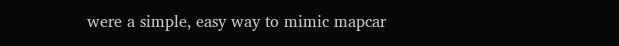were a simple, easy way to mimic mapcar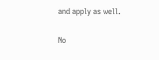and apply as well.

No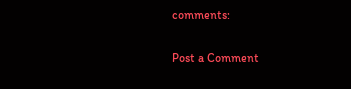comments:

Post a Comment